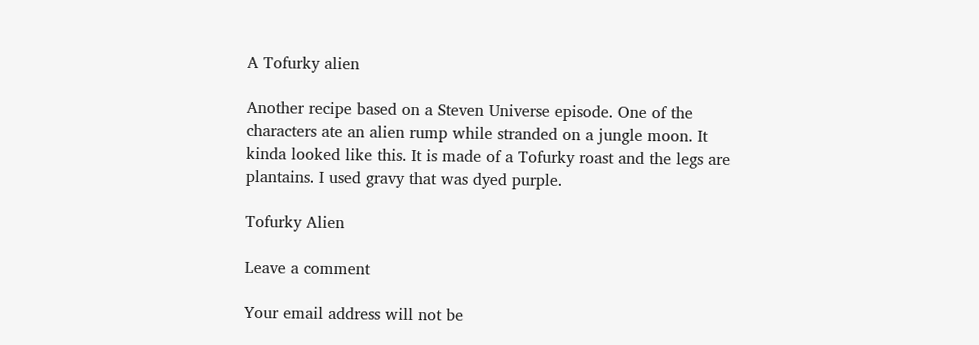A Tofurky alien

Another recipe based on a Steven Universe episode. One of the characters ate an alien rump while stranded on a jungle moon. It kinda looked like this. It is made of a Tofurky roast and the legs are plantains. I used gravy that was dyed purple.

Tofurky Alien

Leave a comment

Your email address will not be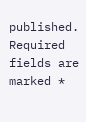published. Required fields are marked *